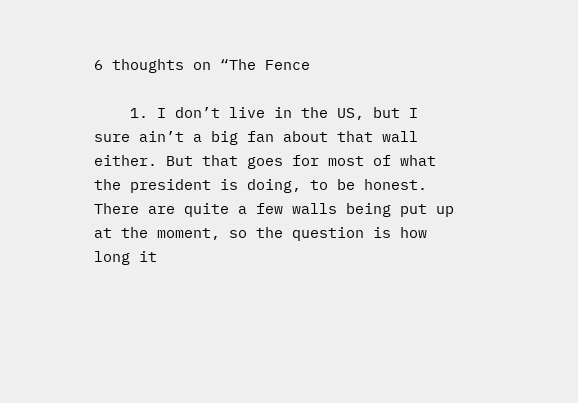6 thoughts on “The Fence

    1. I don’t live in the US, but I sure ain’t a big fan about that wall either. But that goes for most of what the president is doing, to be honest. There are quite a few walls being put up at the moment, so the question is how long it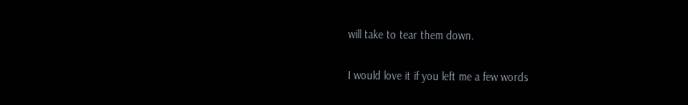will take to tear them down.

I would love it if you left me a few words